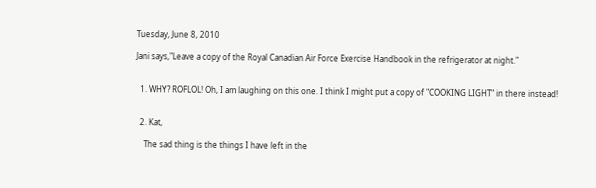Tuesday, June 8, 2010

Jani says,"Leave a copy of the Royal Canadian Air Force Exercise Handbook in the refrigerator at night."


  1. WHY? ROFLOL! Oh, I am laughing on this one. I think I might put a copy of "COOKING LIGHT" in there instead!


  2. Kat,

    The sad thing is the things I have left in the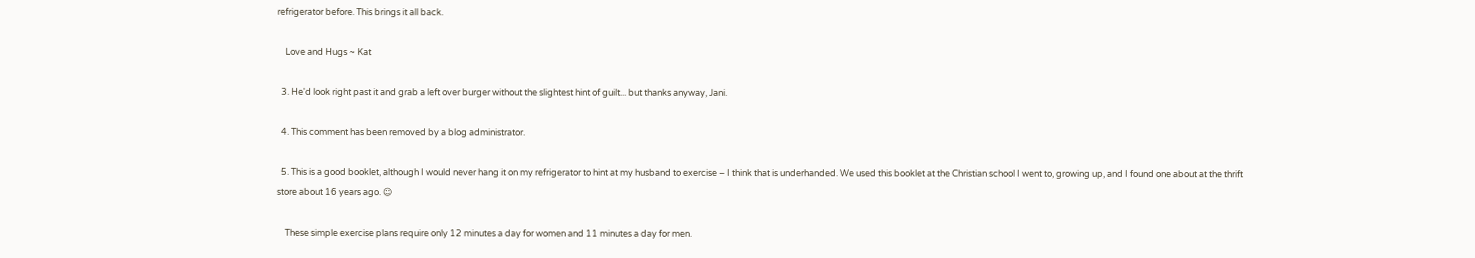refrigerator before. This brings it all back.

    Love and Hugs ~ Kat

  3. He'd look right past it and grab a left over burger without the slightest hint of guilt... but thanks anyway, Jani.

  4. This comment has been removed by a blog administrator.

  5. This is a good booklet, although I would never hang it on my refrigerator to hint at my husband to exercise – I think that is underhanded. We used this booklet at the Christian school I went to, growing up, and I found one about at the thrift store about 16 years ago. ☺

    These simple exercise plans require only 12 minutes a day for women and 11 minutes a day for men.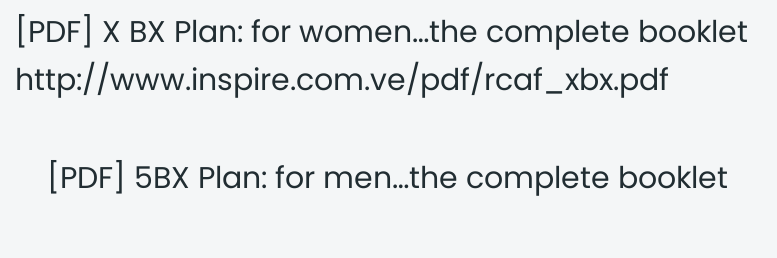[PDF] X BX Plan: for women…the complete booklet http://www.inspire.com.ve/pdf/rcaf_xbx.pdf

    [PDF] 5BX Plan: for men…the complete booklet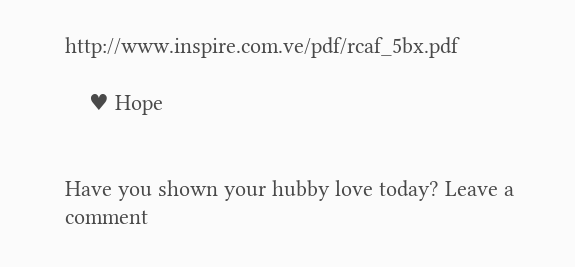http://www.inspire.com.ve/pdf/rcaf_5bx.pdf

    ♥ Hope


Have you shown your hubby love today? Leave a comment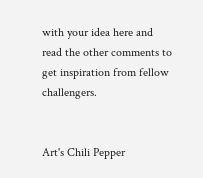with your idea here and read the other comments to get inspiration from fellow challengers.


Art's Chili Pepper